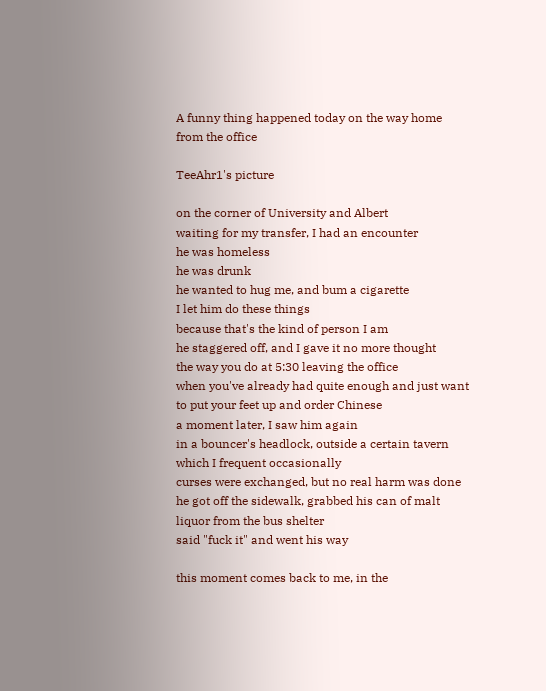A funny thing happened today on the way home from the office

TeeAhr1's picture

on the corner of University and Albert
waiting for my transfer, I had an encounter
he was homeless
he was drunk
he wanted to hug me, and bum a cigarette
I let him do these things
because that's the kind of person I am
he staggered off, and I gave it no more thought
the way you do at 5:30 leaving the office
when you've already had quite enough and just want to put your feet up and order Chinese
a moment later, I saw him again
in a bouncer's headlock, outside a certain tavern which I frequent occasionally
curses were exchanged, but no real harm was done
he got off the sidewalk, grabbed his can of malt liquor from the bus shelter
said "fuck it" and went his way

this moment comes back to me, in the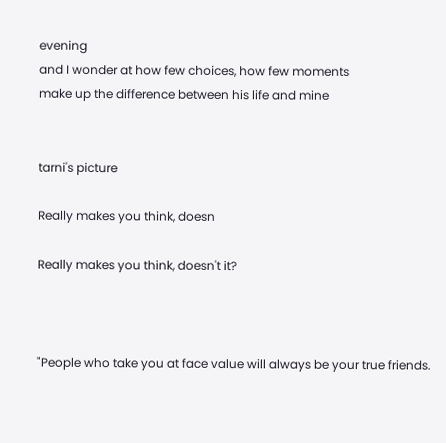evening
and I wonder at how few choices, how few moments
make up the difference between his life and mine


tarni's picture

Really makes you think, doesn

Really makes you think, doesn't it?



"People who take you at face value will always be your true friends.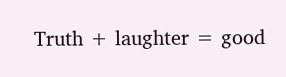Truth + laughter = good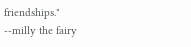friendships."
--milly the fairy